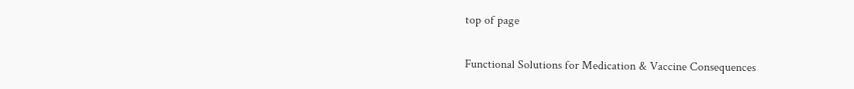top of page

Functional Solutions for Medication & Vaccine Consequences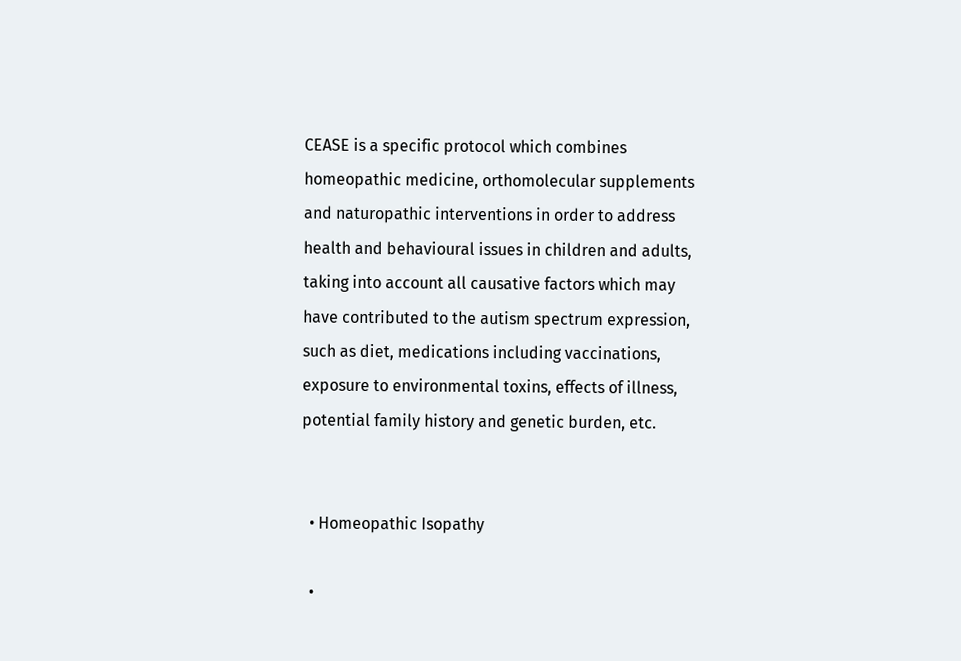CEASE is a specific protocol which combines homeopathic medicine, orthomolecular supplements and naturopathic interventions in order to address health and behavioural issues in children and adults, taking into account all causative factors which may have contributed to the autism spectrum expression, such as diet, medications including vaccinations, exposure to environmental toxins, effects of illness, potential family history and genetic burden, etc.


  • Homeopathic Isopathy

  •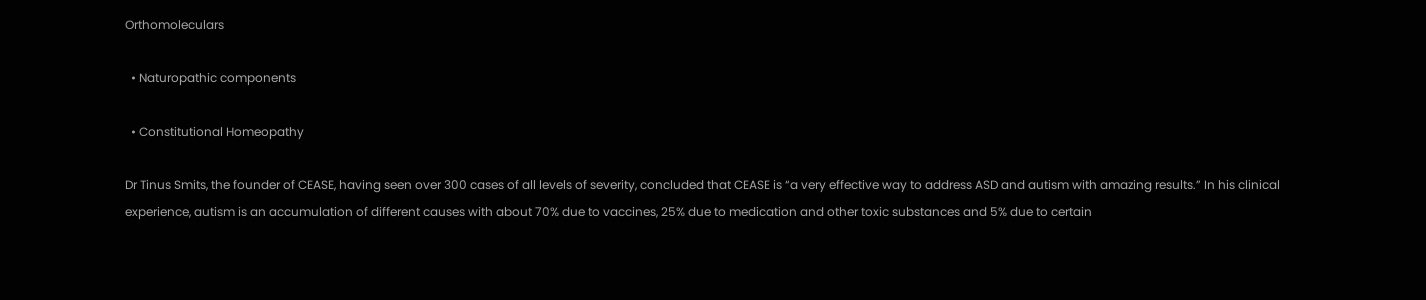Orthomoleculars

  • Naturopathic components

  • Constitutional Homeopathy

Dr Tinus Smits, the founder of CEASE, having seen over 300 cases of all levels of severity, concluded that CEASE is “a very effective way to address ASD and autism with amazing results.” In his clinical experience, autism is an accumulation of different causes with about 70% due to vaccines, 25% due to medication and other toxic substances and 5% due to certain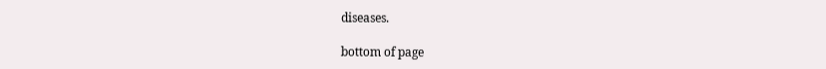diseases.

bottom of page